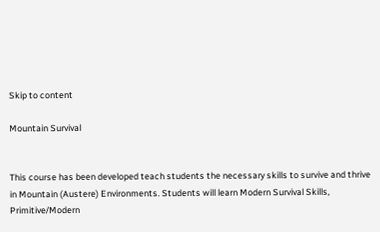Skip to content

Mountain Survival


This course has been developed teach students the necessary skills to survive and thrive in Mountain (Austere) Environments. Students will learn Modern Survival Skills, Primitive/Modern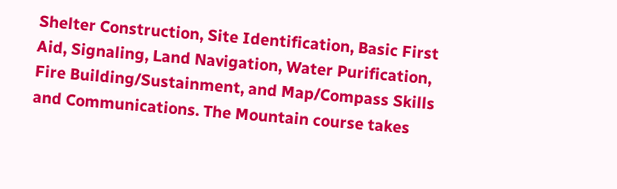Shelter Construction, Site Identification, Basic First Aid, Signaling, Land Navigation, Water Purification, Fire Building/Sustainment, and Map/Compass Skills and Communications. The Mountain course takes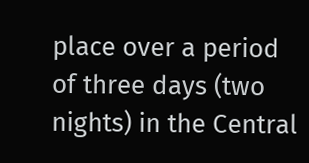place over a period of three days (two nights) in the Central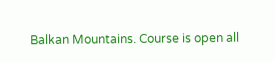Balkan Mountains. Course is open all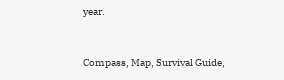year.


Compass, Map, Survival Guide,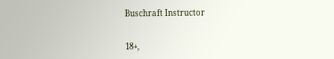Buschraft Instructor


18+,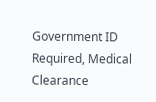Government ID Required, Medical Clearance